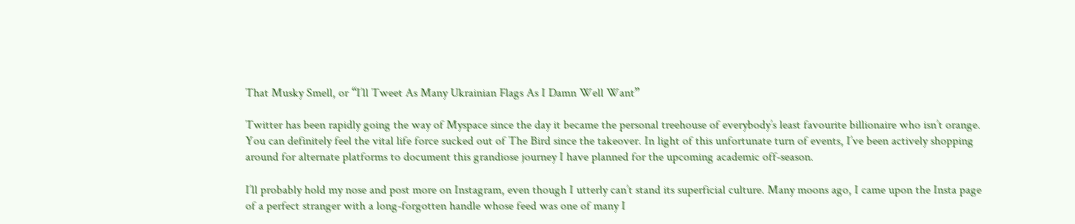That Musky Smell, or “I’ll Tweet As Many Ukrainian Flags As I Damn Well Want”

Twitter has been rapidly going the way of Myspace since the day it became the personal treehouse of everybody’s least favourite billionaire who isn’t orange. You can definitely feel the vital life force sucked out of The Bird since the takeover. In light of this unfortunate turn of events, I’ve been actively shopping around for alternate platforms to document this grandiose journey I have planned for the upcoming academic off-season.

I’ll probably hold my nose and post more on Instagram, even though I utterly can’t stand its superficial culture. Many moons ago, I came upon the Insta page of a perfect stranger with a long-forgotten handle whose feed was one of many I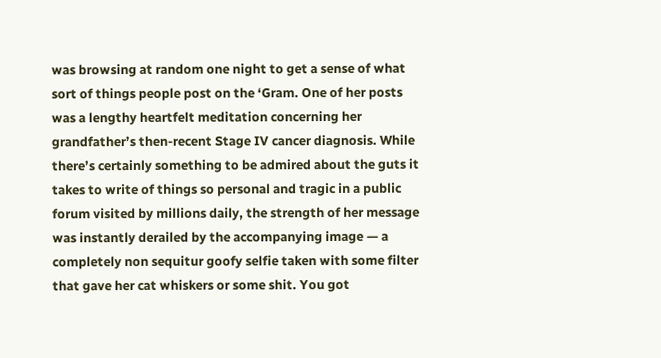was browsing at random one night to get a sense of what sort of things people post on the ‘Gram. One of her posts was a lengthy heartfelt meditation concerning her grandfather’s then-recent Stage IV cancer diagnosis. While there’s certainly something to be admired about the guts it takes to write of things so personal and tragic in a public forum visited by millions daily, the strength of her message was instantly derailed by the accompanying image — a completely non sequitur goofy selfie taken with some filter that gave her cat whiskers or some shit. You got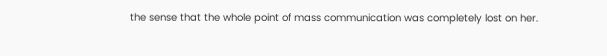the sense that the whole point of mass communication was completely lost on her.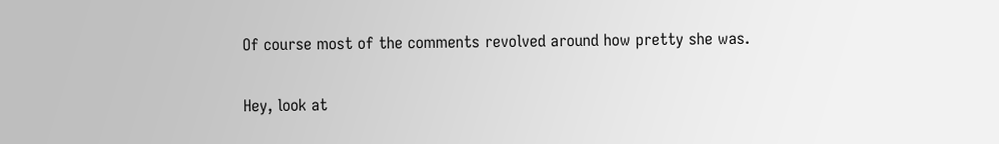Of course most of the comments revolved around how pretty she was.

Hey, look at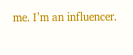me. I’m an influencer.